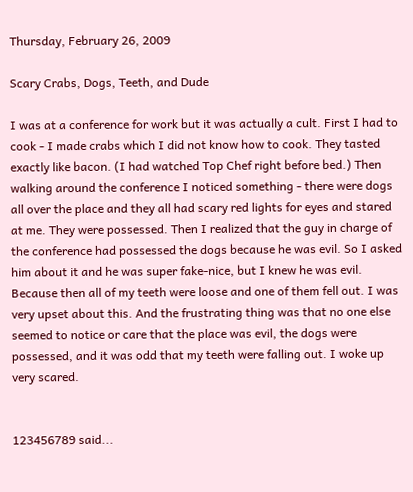Thursday, February 26, 2009

Scary Crabs, Dogs, Teeth, and Dude

I was at a conference for work but it was actually a cult. First I had to cook - I made crabs which I did not know how to cook. They tasted exactly like bacon. (I had watched Top Chef right before bed.) Then walking around the conference I noticed something - there were dogs all over the place and they all had scary red lights for eyes and stared at me. They were possessed. Then I realized that the guy in charge of the conference had possessed the dogs because he was evil. So I asked him about it and he was super fake-nice, but I knew he was evil. Because then all of my teeth were loose and one of them fell out. I was very upset about this. And the frustrating thing was that no one else seemed to notice or care that the place was evil, the dogs were possessed, and it was odd that my teeth were falling out. I woke up very scared.


123456789 said...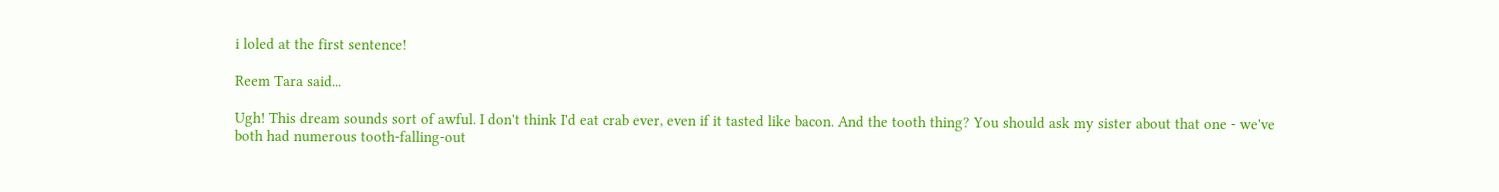i loled at the first sentence!

Reem Tara said...

Ugh! This dream sounds sort of awful. I don't think I'd eat crab ever, even if it tasted like bacon. And the tooth thing? You should ask my sister about that one - we've both had numerous tooth-falling-out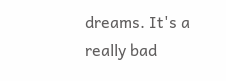dreams. It's a really bad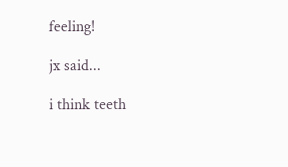feeling!

jx said...

i think teeth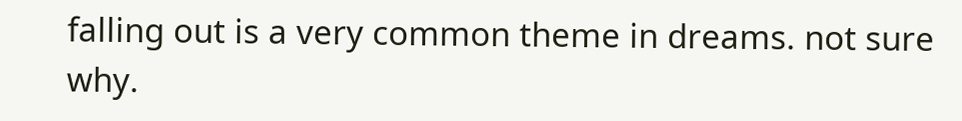falling out is a very common theme in dreams. not sure why.